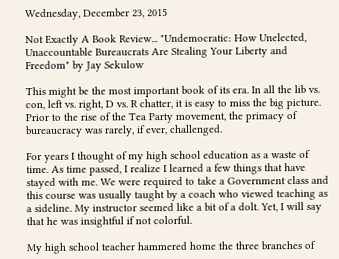Wednesday, December 23, 2015

Not Exactly A Book Review... "Undemocratic: How Unelected, Unaccountable Bureaucrats Are Stealing Your Liberty and Freedom" by Jay Sekulow

This might be the most important book of its era. In all the lib vs. con, left vs. right, D vs. R chatter, it is easy to miss the big picture. Prior to the rise of the Tea Party movement, the primacy of bureaucracy was rarely, if ever, challenged.

For years I thought of my high school education as a waste of time. As time passed, I realize I learned a few things that have stayed with me. We were required to take a Government class and this course was usually taught by a coach who viewed teaching as a sideline. My instructor seemed like a bit of a dolt. Yet, I will say that he was insightful if not colorful.

My high school teacher hammered home the three branches of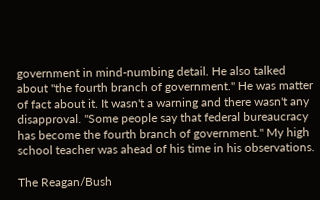government in mind-numbing detail. He also talked about "the fourth branch of government." He was matter of fact about it. It wasn't a warning and there wasn't any disapproval. "Some people say that federal bureaucracy has become the fourth branch of government." My high school teacher was ahead of his time in his observations.

The Reagan/Bush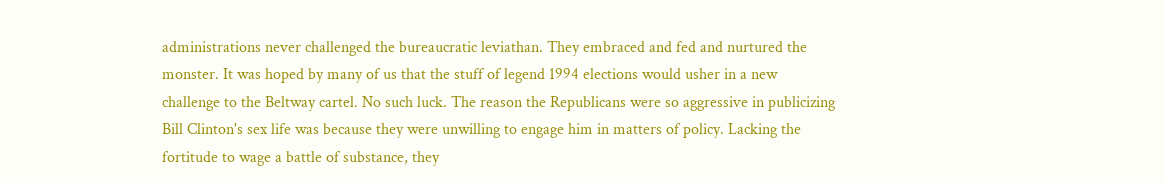administrations never challenged the bureaucratic leviathan. They embraced and fed and nurtured the monster. It was hoped by many of us that the stuff of legend 1994 elections would usher in a new challenge to the Beltway cartel. No such luck. The reason the Republicans were so aggressive in publicizing Bill Clinton's sex life was because they were unwilling to engage him in matters of policy. Lacking the fortitude to wage a battle of substance, they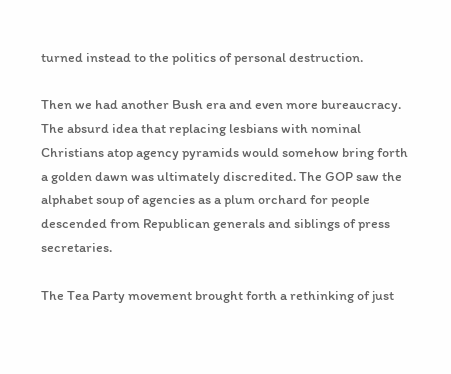turned instead to the politics of personal destruction.

Then we had another Bush era and even more bureaucracy. The absurd idea that replacing lesbians with nominal Christians atop agency pyramids would somehow bring forth a golden dawn was ultimately discredited. The GOP saw the alphabet soup of agencies as a plum orchard for people descended from Republican generals and siblings of press secretaries.

The Tea Party movement brought forth a rethinking of just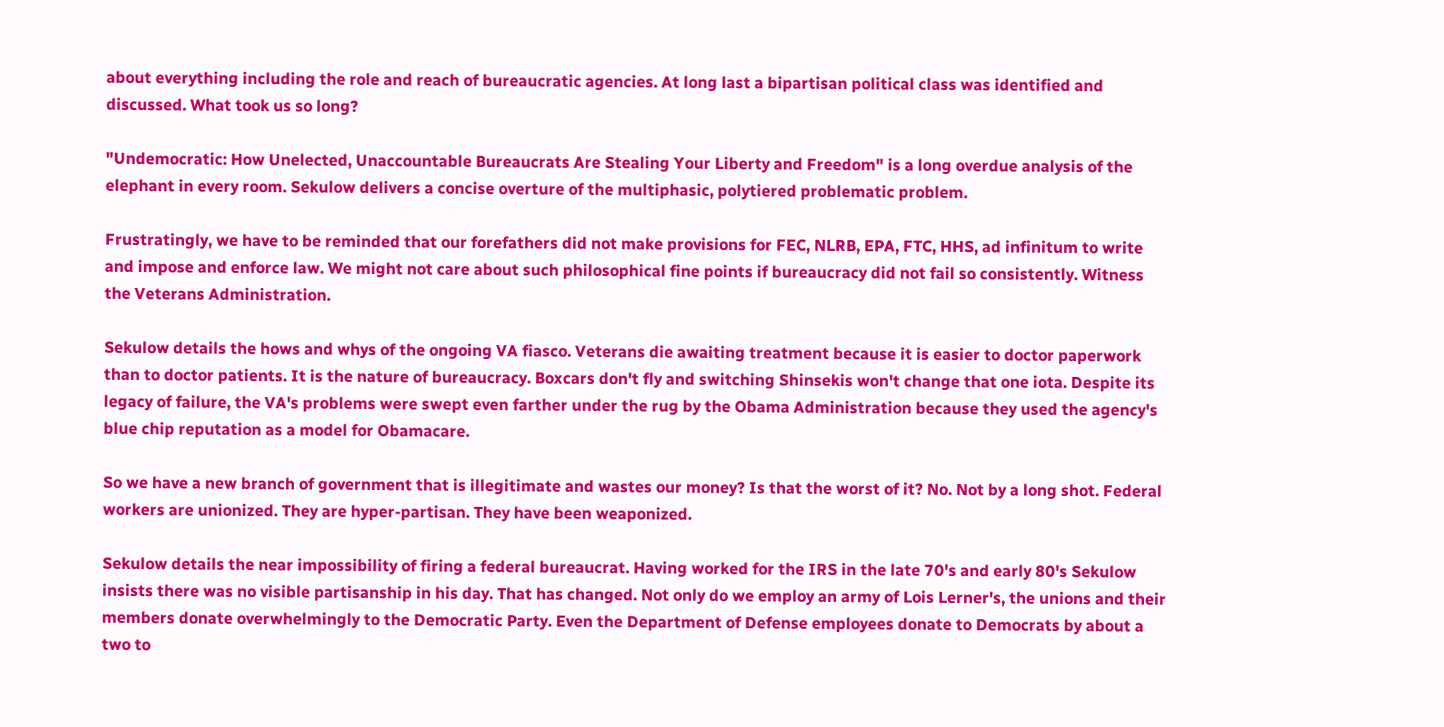about everything including the role and reach of bureaucratic agencies. At long last a bipartisan political class was identified and discussed. What took us so long?

"Undemocratic: How Unelected, Unaccountable Bureaucrats Are Stealing Your Liberty and Freedom" is a long overdue analysis of the elephant in every room. Sekulow delivers a concise overture of the multiphasic, polytiered problematic problem.

Frustratingly, we have to be reminded that our forefathers did not make provisions for FEC, NLRB, EPA, FTC, HHS, ad infinitum to write and impose and enforce law. We might not care about such philosophical fine points if bureaucracy did not fail so consistently. Witness the Veterans Administration.

Sekulow details the hows and whys of the ongoing VA fiasco. Veterans die awaiting treatment because it is easier to doctor paperwork than to doctor patients. It is the nature of bureaucracy. Boxcars don't fly and switching Shinsekis won't change that one iota. Despite its legacy of failure, the VA's problems were swept even farther under the rug by the Obama Administration because they used the agency's blue chip reputation as a model for Obamacare.

So we have a new branch of government that is illegitimate and wastes our money? Is that the worst of it? No. Not by a long shot. Federal workers are unionized. They are hyper-partisan. They have been weaponized.

Sekulow details the near impossibility of firing a federal bureaucrat. Having worked for the IRS in the late 70's and early 80's Sekulow insists there was no visible partisanship in his day. That has changed. Not only do we employ an army of Lois Lerner's, the unions and their members donate overwhelmingly to the Democratic Party. Even the Department of Defense employees donate to Democrats by about a two to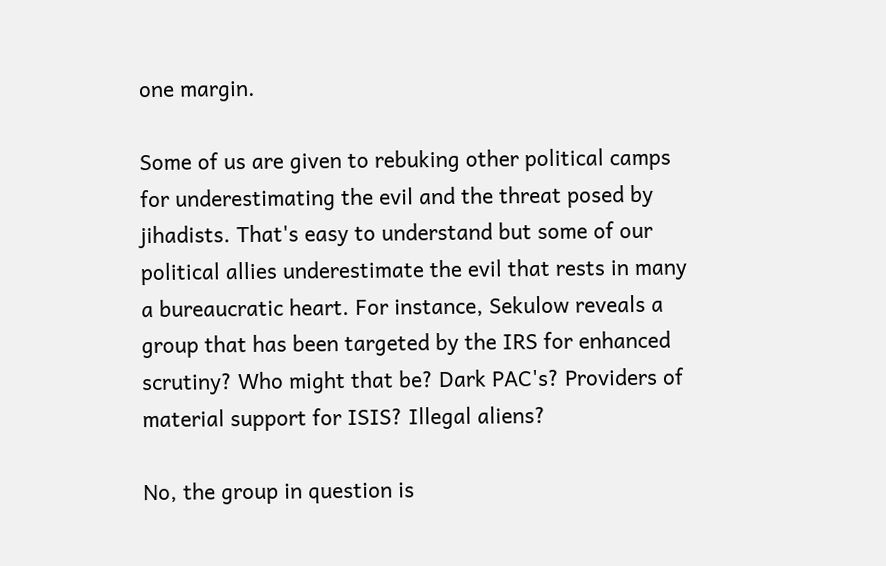one margin.

Some of us are given to rebuking other political camps for underestimating the evil and the threat posed by jihadists. That's easy to understand but some of our political allies underestimate the evil that rests in many a bureaucratic heart. For instance, Sekulow reveals a group that has been targeted by the IRS for enhanced scrutiny? Who might that be? Dark PAC's? Providers of material support for ISIS? Illegal aliens?

No, the group in question is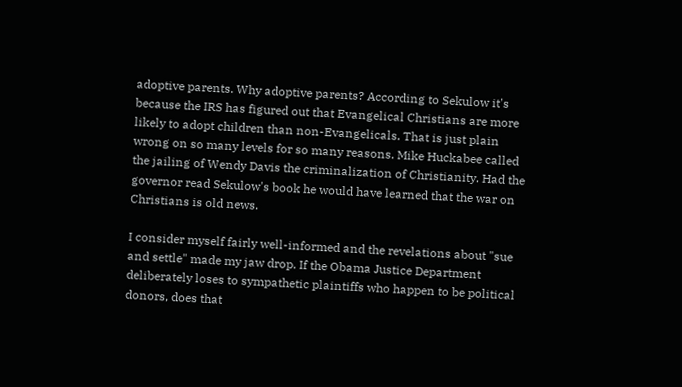adoptive parents. Why adoptive parents? According to Sekulow it's because the IRS has figured out that Evangelical Christians are more likely to adopt children than non-Evangelicals. That is just plain wrong on so many levels for so many reasons. Mike Huckabee called the jailing of Wendy Davis the criminalization of Christianity. Had the governor read Sekulow's book he would have learned that the war on Christians is old news.

I consider myself fairly well-informed and the revelations about "sue and settle" made my jaw drop. If the Obama Justice Department deliberately loses to sympathetic plaintiffs who happen to be political donors, does that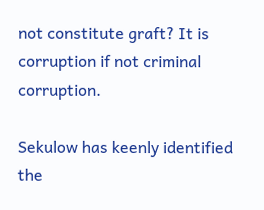not constitute graft? It is corruption if not criminal corruption.

Sekulow has keenly identified the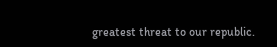greatest threat to our republic.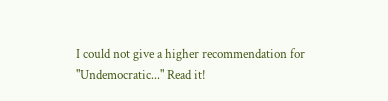I could not give a higher recommendation for "Undemocratic..." Read it!